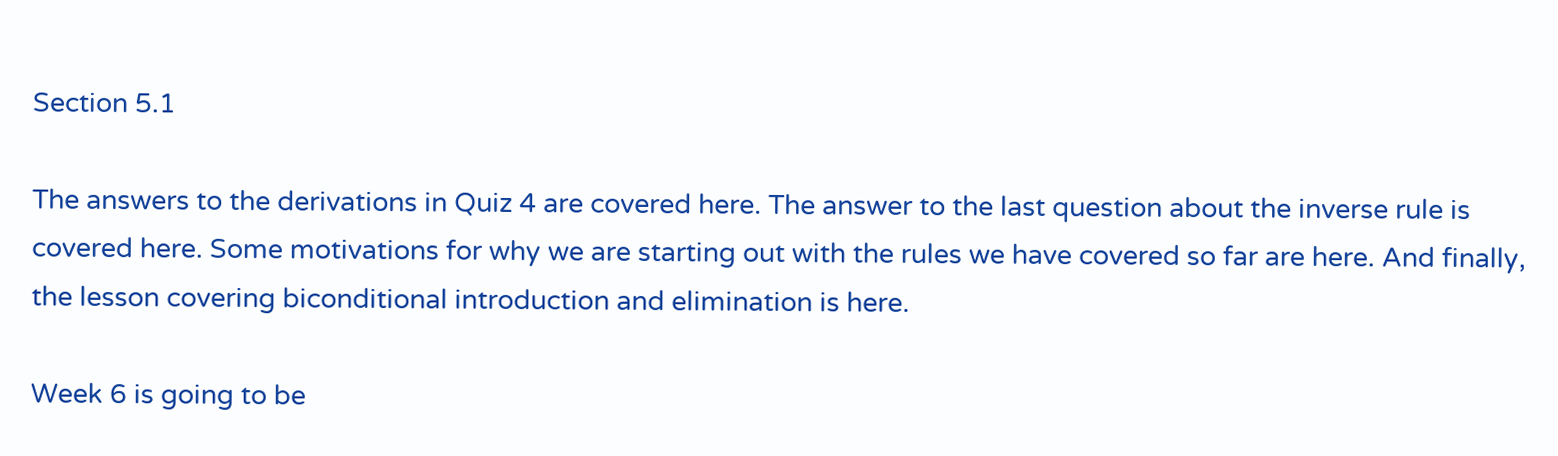Section 5.1

The answers to the derivations in Quiz 4 are covered here. The answer to the last question about the inverse rule is covered here. Some motivations for why we are starting out with the rules we have covered so far are here. And finally, the lesson covering biconditional introduction and elimination is here.

Week 6 is going to be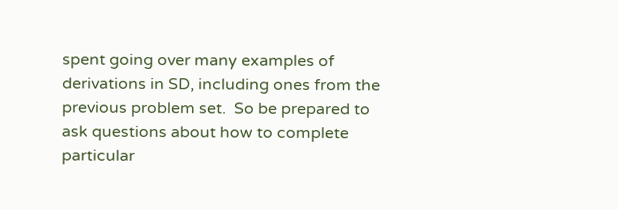spent going over many examples of derivations in SD, including ones from the previous problem set.  So be prepared to ask questions about how to complete particular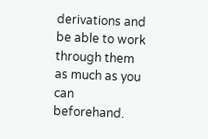derivations and be able to work through them as much as you can beforehand.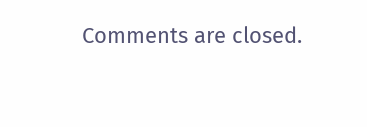Comments are closed.